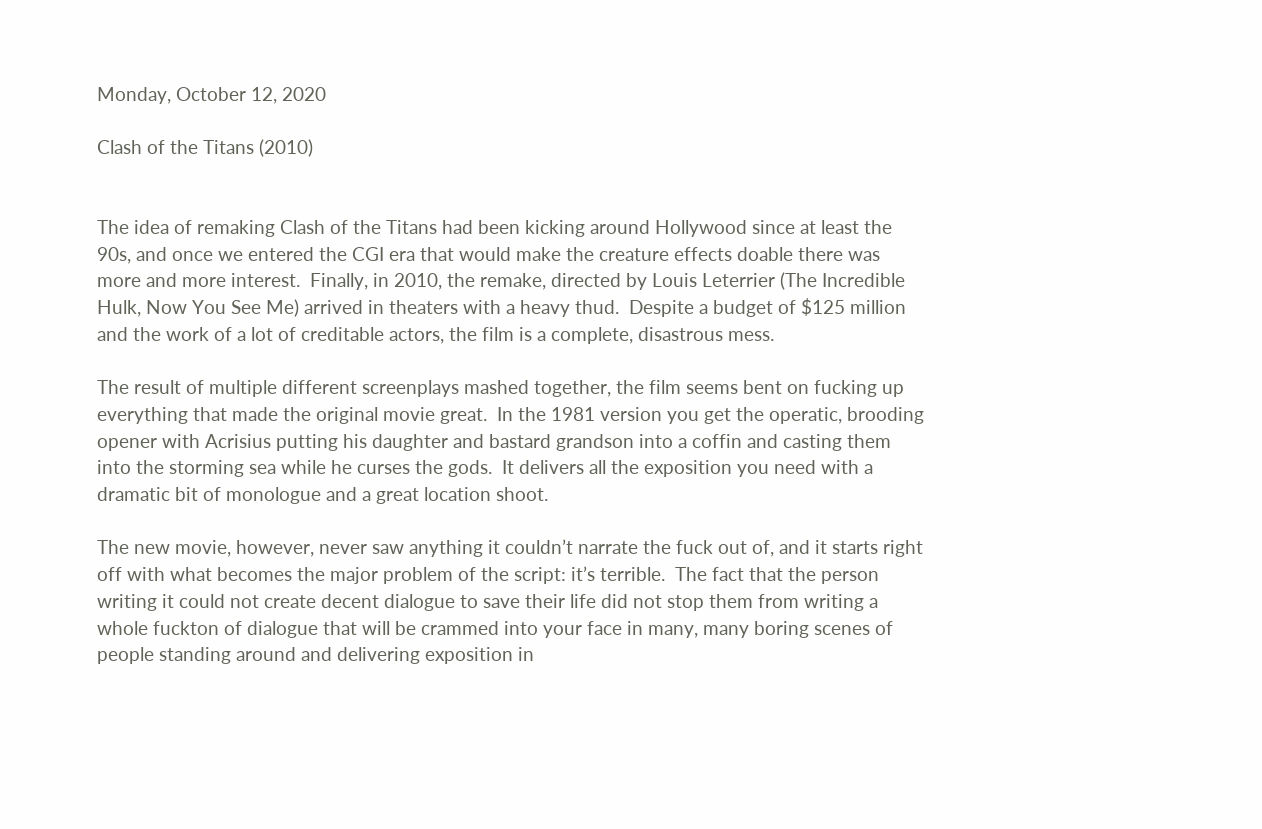Monday, October 12, 2020

Clash of the Titans (2010)


The idea of remaking Clash of the Titans had been kicking around Hollywood since at least the 90s, and once we entered the CGI era that would make the creature effects doable there was more and more interest.  Finally, in 2010, the remake, directed by Louis Leterrier (The Incredible Hulk, Now You See Me) arrived in theaters with a heavy thud.  Despite a budget of $125 million and the work of a lot of creditable actors, the film is a complete, disastrous mess.

The result of multiple different screenplays mashed together, the film seems bent on fucking up everything that made the original movie great.  In the 1981 version you get the operatic, brooding opener with Acrisius putting his daughter and bastard grandson into a coffin and casting them into the storming sea while he curses the gods.  It delivers all the exposition you need with a dramatic bit of monologue and a great location shoot.

The new movie, however, never saw anything it couldn’t narrate the fuck out of, and it starts right off with what becomes the major problem of the script: it’s terrible.  The fact that the person writing it could not create decent dialogue to save their life did not stop them from writing a whole fuckton of dialogue that will be crammed into your face in many, many boring scenes of people standing around and delivering exposition in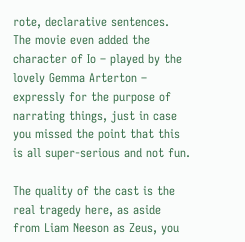rote, declarative sentences.  The movie even added the character of Io – played by the lovely Gemma Arterton – expressly for the purpose of narrating things, just in case you missed the point that this is all super-serious and not fun.

The quality of the cast is the real tragedy here, as aside from Liam Neeson as Zeus, you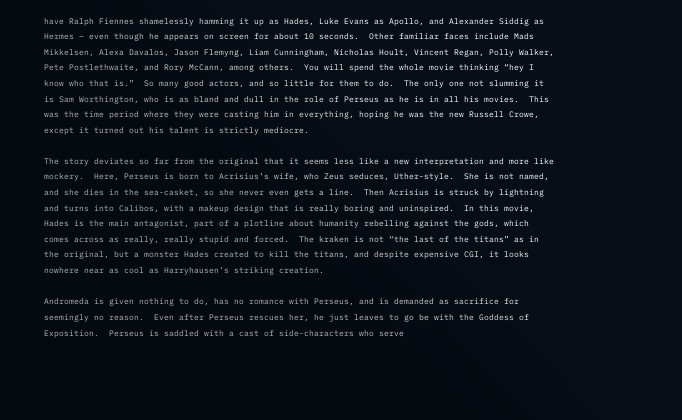have Ralph Fiennes shamelessly hamming it up as Hades, Luke Evans as Apollo, and Alexander Siddig as Hermes – even though he appears on screen for about 10 seconds.  Other familiar faces include Mads Mikkelsen, Alexa Davalos, Jason Flemyng, Liam Cunningham, Nicholas Hoult, Vincent Regan, Polly Walker, Pete Postlethwaite, and Rory McCann, among others.  You will spend the whole movie thinking “hey I know who that is.”  So many good actors, and so little for them to do.  The only one not slumming it is Sam Worthington, who is as bland and dull in the role of Perseus as he is in all his movies.  This was the time period where they were casting him in everything, hoping he was the new Russell Crowe, except it turned out his talent is strictly mediocre.

The story deviates so far from the original that it seems less like a new interpretation and more like mockery.  Here, Perseus is born to Acrisius’s wife, who Zeus seduces, Uther-style.  She is not named, and she dies in the sea-casket, so she never even gets a line.  Then Acrisius is struck by lightning and turns into Calibos, with a makeup design that is really boring and uninspired.  In this movie, Hades is the main antagonist, part of a plotline about humanity rebelling against the gods, which comes across as really, really stupid and forced.  The kraken is not “the last of the titans” as in the original, but a monster Hades created to kill the titans, and despite expensive CGI, it looks nowhere near as cool as Harryhausen’s striking creation.

Andromeda is given nothing to do, has no romance with Perseus, and is demanded as sacrifice for seemingly no reason.  Even after Perseus rescues her, he just leaves to go be with the Goddess of Exposition.  Perseus is saddled with a cast of side-characters who serve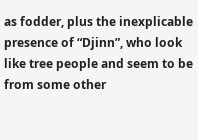as fodder, plus the inexplicable presence of “Djinn”, who look like tree people and seem to be from some other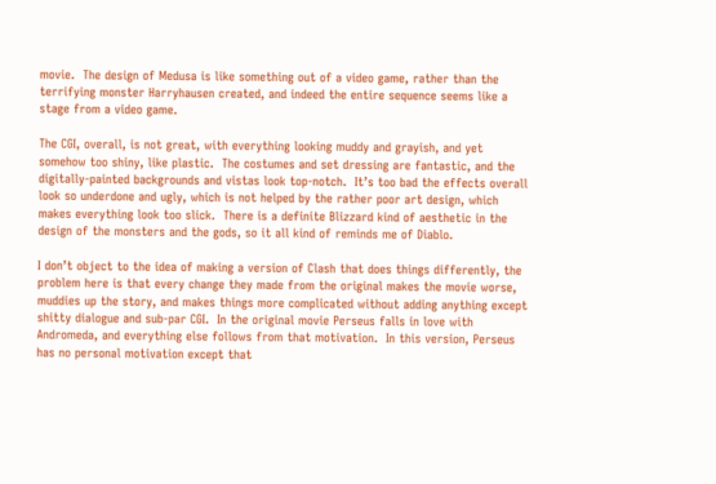movie.  The design of Medusa is like something out of a video game, rather than the terrifying monster Harryhausen created, and indeed the entire sequence seems like a stage from a video game.

The CGI, overall, is not great, with everything looking muddy and grayish, and yet somehow too shiny, like plastic.  The costumes and set dressing are fantastic, and the digitally-painted backgrounds and vistas look top-notch.  It’s too bad the effects overall look so underdone and ugly, which is not helped by the rather poor art design, which makes everything look too slick.  There is a definite Blizzard kind of aesthetic in the design of the monsters and the gods, so it all kind of reminds me of Diablo.

I don’t object to the idea of making a version of Clash that does things differently, the problem here is that every change they made from the original makes the movie worse, muddies up the story, and makes things more complicated without adding anything except shitty dialogue and sub-par CGI.  In the original movie Perseus falls in love with Andromeda, and everything else follows from that motivation.  In this version, Perseus has no personal motivation except that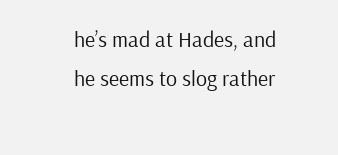he’s mad at Hades, and he seems to slog rather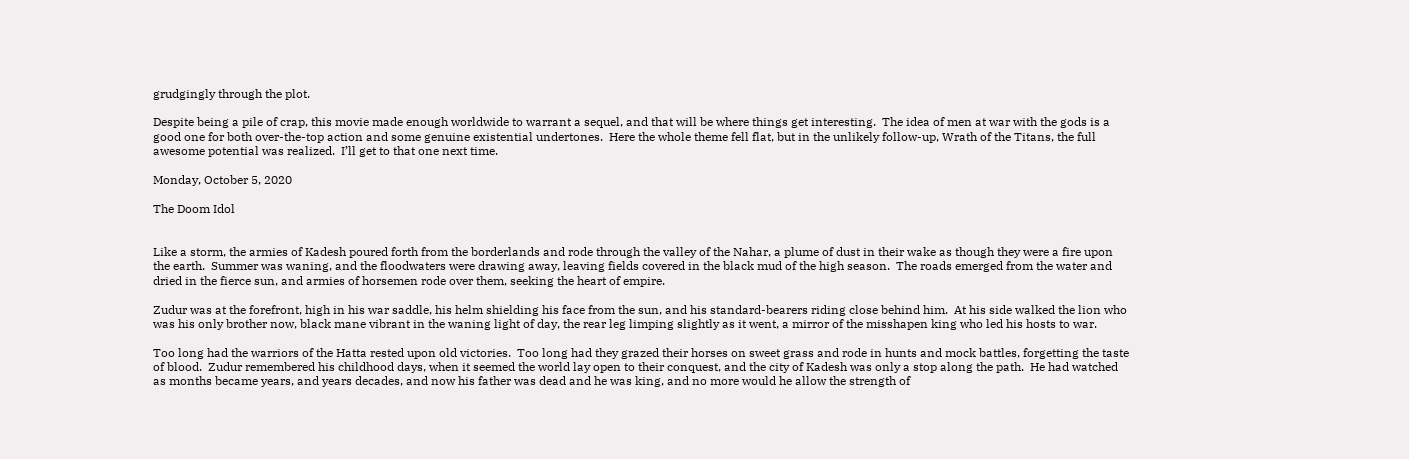grudgingly through the plot.

Despite being a pile of crap, this movie made enough worldwide to warrant a sequel, and that will be where things get interesting.  The idea of men at war with the gods is a good one for both over-the-top action and some genuine existential undertones.  Here the whole theme fell flat, but in the unlikely follow-up, Wrath of the Titans, the full awesome potential was realized.  I’ll get to that one next time.

Monday, October 5, 2020

The Doom Idol


Like a storm, the armies of Kadesh poured forth from the borderlands and rode through the valley of the Nahar, a plume of dust in their wake as though they were a fire upon the earth.  Summer was waning, and the floodwaters were drawing away, leaving fields covered in the black mud of the high season.  The roads emerged from the water and dried in the fierce sun, and armies of horsemen rode over them, seeking the heart of empire.

Zudur was at the forefront, high in his war saddle, his helm shielding his face from the sun, and his standard-bearers riding close behind him.  At his side walked the lion who was his only brother now, black mane vibrant in the waning light of day, the rear leg limping slightly as it went, a mirror of the misshapen king who led his hosts to war.

Too long had the warriors of the Hatta rested upon old victories.  Too long had they grazed their horses on sweet grass and rode in hunts and mock battles, forgetting the taste of blood.  Zudur remembered his childhood days, when it seemed the world lay open to their conquest, and the city of Kadesh was only a stop along the path.  He had watched as months became years, and years decades, and now his father was dead and he was king, and no more would he allow the strength of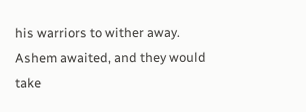his warriors to wither away.  Ashem awaited, and they would take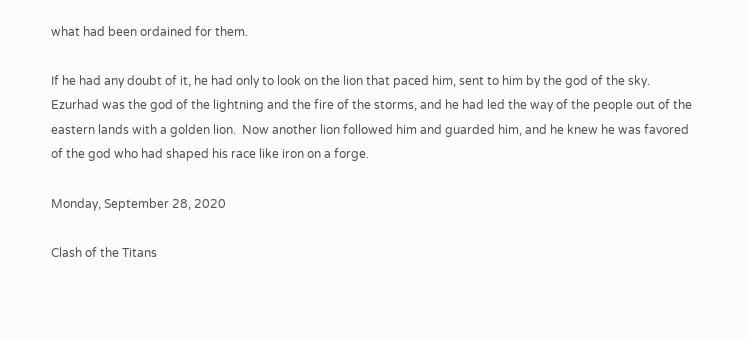what had been ordained for them.

If he had any doubt of it, he had only to look on the lion that paced him, sent to him by the god of the sky.  Ezurhad was the god of the lightning and the fire of the storms, and he had led the way of the people out of the eastern lands with a golden lion.  Now another lion followed him and guarded him, and he knew he was favored of the god who had shaped his race like iron on a forge.

Monday, September 28, 2020

Clash of the Titans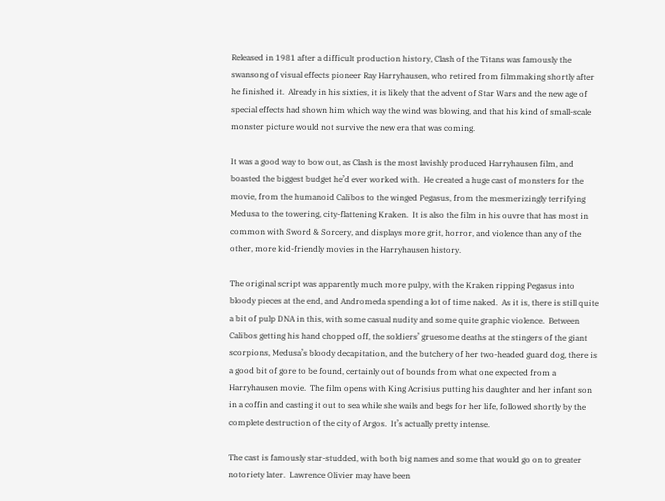Released in 1981 after a difficult production history, Clash of the Titans was famously the swansong of visual effects pioneer Ray Harryhausen, who retired from filmmaking shortly after he finished it.  Already in his sixties, it is likely that the advent of Star Wars and the new age of special effects had shown him which way the wind was blowing, and that his kind of small-scale monster picture would not survive the new era that was coming.

It was a good way to bow out, as Clash is the most lavishly produced Harryhausen film, and boasted the biggest budget he’d ever worked with.  He created a huge cast of monsters for the movie, from the humanoid Calibos to the winged Pegasus, from the mesmerizingly terrifying Medusa to the towering, city-flattening Kraken.  It is also the film in his ouvre that has most in common with Sword & Sorcery, and displays more grit, horror, and violence than any of the other, more kid-friendly movies in the Harryhausen history.

The original script was apparently much more pulpy, with the Kraken ripping Pegasus into bloody pieces at the end, and Andromeda spending a lot of time naked.  As it is, there is still quite a bit of pulp DNA in this, with some casual nudity and some quite graphic violence.  Between Calibos getting his hand chopped off, the soldiers’ gruesome deaths at the stingers of the giant scorpions, Medusa’s bloody decapitation, and the butchery of her two-headed guard dog, there is a good bit of gore to be found, certainly out of bounds from what one expected from a Harryhausen movie.  The film opens with King Acrisius putting his daughter and her infant son in a coffin and casting it out to sea while she wails and begs for her life, followed shortly by the complete destruction of the city of Argos.  It’s actually pretty intense.

The cast is famously star-studded, with both big names and some that would go on to greater notoriety later.  Lawrence Olivier may have been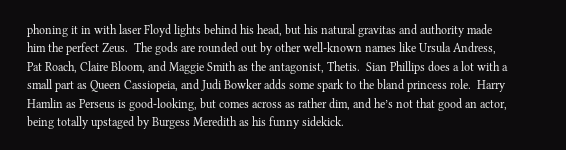phoning it in with laser Floyd lights behind his head, but his natural gravitas and authority made him the perfect Zeus.  The gods are rounded out by other well-known names like Ursula Andress, Pat Roach, Claire Bloom, and Maggie Smith as the antagonist, Thetis.  Sian Phillips does a lot with a small part as Queen Cassiopeia, and Judi Bowker adds some spark to the bland princess role.  Harry Hamlin as Perseus is good-looking, but comes across as rather dim, and he’s not that good an actor, being totally upstaged by Burgess Meredith as his funny sidekick.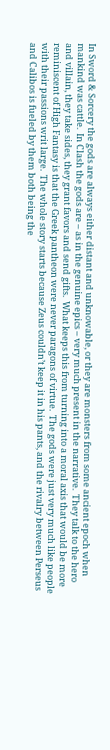In Sword & Sorcery the gods are always either distant and unknowable, or they are monsters from some ancient epoch when mankind was cattle.  In Clash the gods are – as in the genuine epics – very much present in the narrative.  They talk to the hero and villain, they take sides, they grant favors and send gifts.  What keeps this from turning into a moral axis that would be more reminiscent of High Fantasy is that the Greek pantheon were never paragons of virtue.  The gods were just very much like people with their passions writ large.  The whole story starts because Zeus couldn’t keep it in his pants, and the rivalry between Perseus and Calibos is fueled by them both being the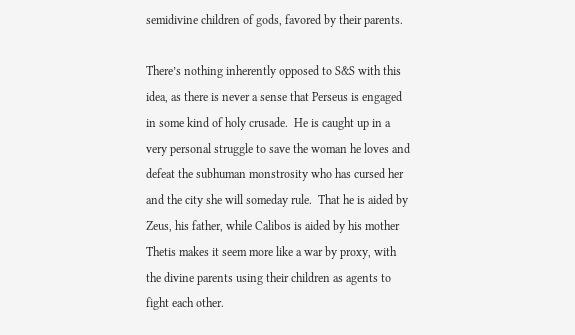semidivine children of gods, favored by their parents.

There’s nothing inherently opposed to S&S with this idea, as there is never a sense that Perseus is engaged in some kind of holy crusade.  He is caught up in a very personal struggle to save the woman he loves and defeat the subhuman monstrosity who has cursed her and the city she will someday rule.  That he is aided by Zeus, his father, while Calibos is aided by his mother Thetis makes it seem more like a war by proxy, with the divine parents using their children as agents to fight each other.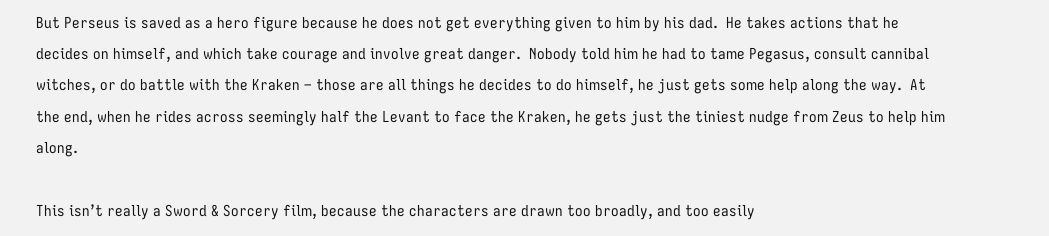But Perseus is saved as a hero figure because he does not get everything given to him by his dad.  He takes actions that he decides on himself, and which take courage and involve great danger.  Nobody told him he had to tame Pegasus, consult cannibal witches, or do battle with the Kraken – those are all things he decides to do himself, he just gets some help along the way.  At the end, when he rides across seemingly half the Levant to face the Kraken, he gets just the tiniest nudge from Zeus to help him along.

This isn’t really a Sword & Sorcery film, because the characters are drawn too broadly, and too easily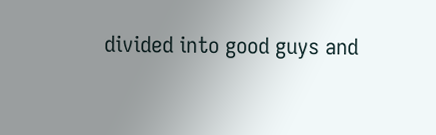divided into good guys and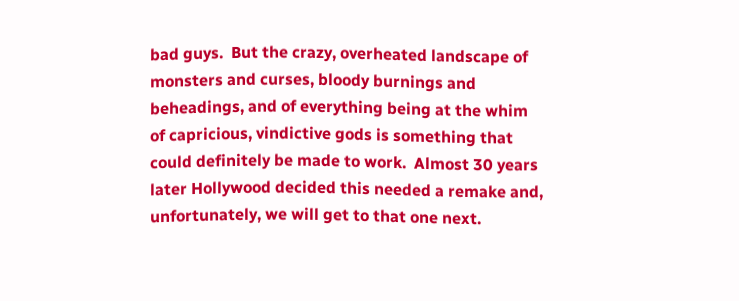bad guys.  But the crazy, overheated landscape of monsters and curses, bloody burnings and beheadings, and of everything being at the whim of capricious, vindictive gods is something that could definitely be made to work.  Almost 30 years later Hollywood decided this needed a remake and, unfortunately, we will get to that one next.